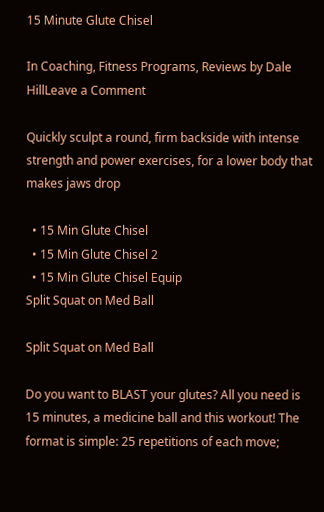15 Minute Glute Chisel

In Coaching, Fitness Programs, Reviews by Dale HillLeave a Comment

Quickly sculpt a round, firm backside with intense strength and power exercises, for a lower body that makes jaws drop

  • 15 Min Glute Chisel
  • 15 Min Glute Chisel 2
  • 15 Min Glute Chisel Equip
Split Squat on Med Ball

Split Squat on Med Ball

Do you want to BLAST your glutes? All you need is 15 minutes, a medicine ball and this workout! The format is simple: 25 repetitions of each move;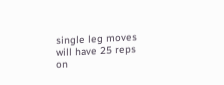single leg moves will have 25 reps on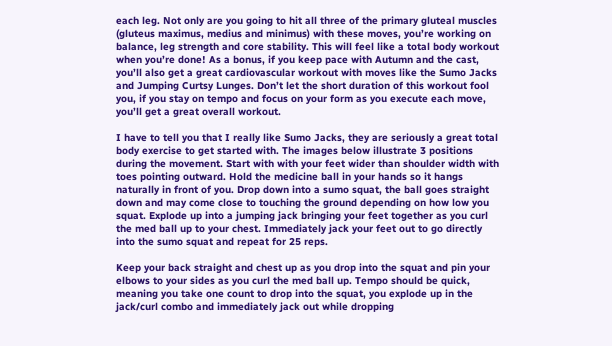each leg. Not only are you going to hit all three of the primary gluteal muscles (gluteus maximus, medius and minimus) with these moves, you’re working on balance, leg strength and core stability. This will feel like a total body workout when you’re done! As a bonus, if you keep pace with Autumn and the cast, you’ll also get a great cardiovascular workout with moves like the Sumo Jacks and Jumping Curtsy Lunges. Don’t let the short duration of this workout fool you, if you stay on tempo and focus on your form as you execute each move, you’ll get a great overall workout.

I have to tell you that I really like Sumo Jacks, they are seriously a great total body exercise to get started with. The images below illustrate 3 positions during the movement. Start with with your feet wider than shoulder width with toes pointing outward. Hold the medicine ball in your hands so it hangs naturally in front of you. Drop down into a sumo squat, the ball goes straight down and may come close to touching the ground depending on how low you squat. Explode up into a jumping jack bringing your feet together as you curl the med ball up to your chest. Immediately jack your feet out to go directly into the sumo squat and repeat for 25 reps.

Keep your back straight and chest up as you drop into the squat and pin your elbows to your sides as you curl the med ball up. Tempo should be quick, meaning you take one count to drop into the squat, you explode up in the jack/curl combo and immediately jack out while dropping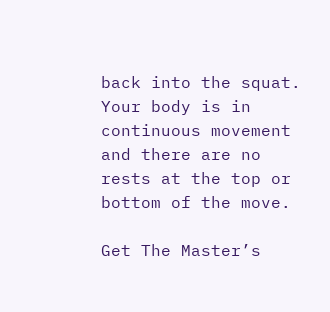back into the squat. Your body is in continuous movement and there are no rests at the top or bottom of the move.

Get The Master’s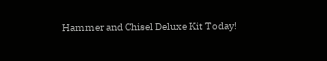Hammer and Chisel Deluxe Kit Today!